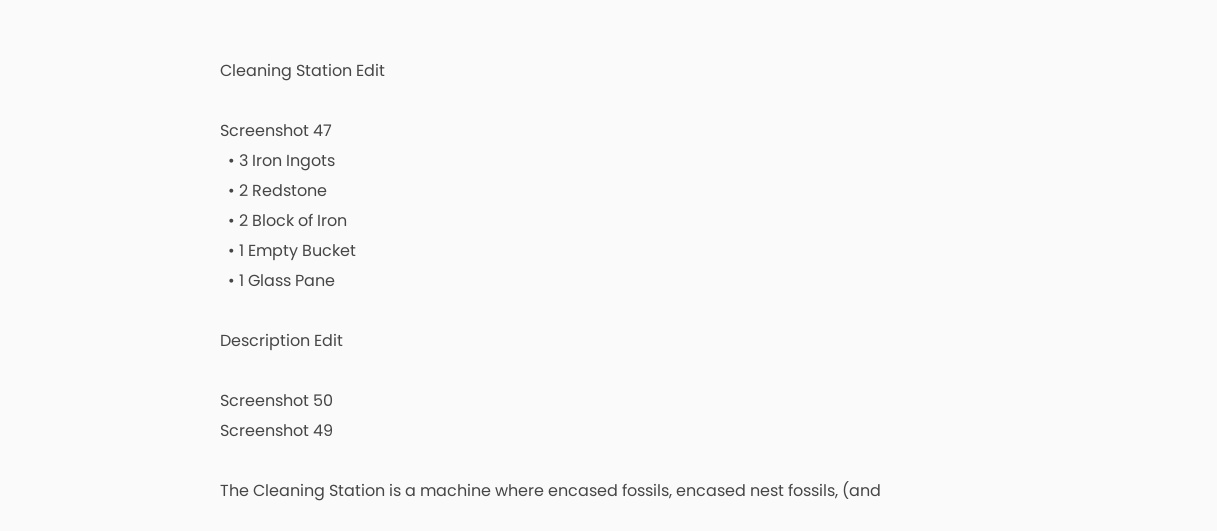Cleaning Station Edit

Screenshot 47
  • 3 Iron Ingots
  • 2 Redstone
  • 2 Block of Iron
  • 1 Empty Bucket
  • 1 Glass Pane

Description Edit

Screenshot 50
Screenshot 49

The Cleaning Station is a machine where encased fossils, encased nest fossils, (and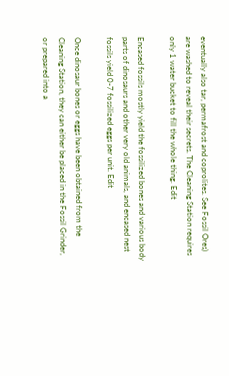eventually also tar, permafrost and coprolites. See Fossil Ores) are washed to reveal their secrets. The Cleaning Station requires only 1 water bucket to fill the whole thing. Edit

Encased fossils mostly yield the fossilized bones and various body parts of dinosaurs and other very old animals, and encased nest fossils yield 0-7 fossilized eggs per unit. Edit

Once dinosaur bones or eggs have been obtained from the Cleaning Station, they can either be placed in the Fossil Grinder, or prepared into a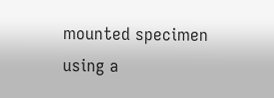mounted specimen using a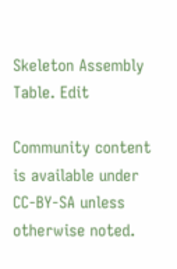Skeleton Assembly Table. Edit

Community content is available under CC-BY-SA unless otherwise noted.